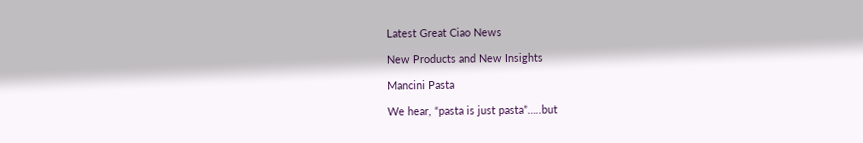Latest Great Ciao News

New Products and New Insights

Mancini Pasta

We hear, “pasta is just pasta”…..but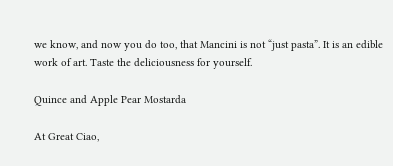we know, and now you do too, that Mancini is not “just pasta”. It is an edible work of art. Taste the deliciousness for yourself.

Quince and Apple Pear Mostarda

At Great Ciao,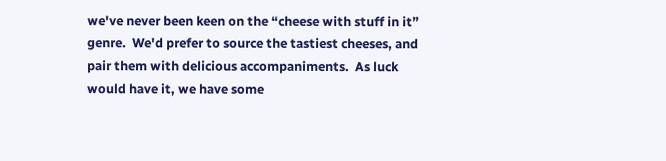we've never been keen on the “cheese with stuff in it” genre.  We'd prefer to source the tastiest cheeses, and pair them with delicious accompaniments.  As luck would have it, we have some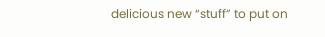delicious new “stuff” to put on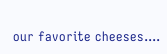our favorite cheeses....